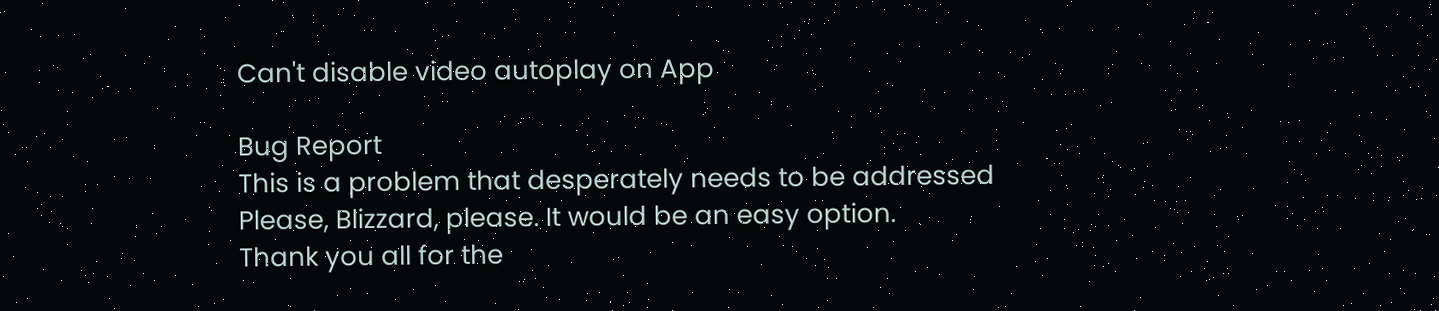Can't disable video autoplay on App

Bug Report
This is a problem that desperately needs to be addressed
Please, Blizzard, please. It would be an easy option.
Thank you all for the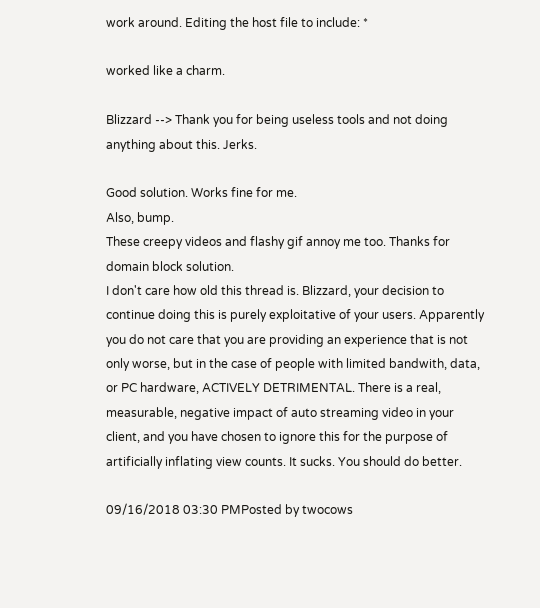work around. Editing the host file to include: *

worked like a charm.

Blizzard --> Thank you for being useless tools and not doing anything about this. Jerks.

Good solution. Works fine for me.
Also, bump.
These creepy videos and flashy gif annoy me too. Thanks for domain block solution.
I don't care how old this thread is. Blizzard, your decision to continue doing this is purely exploitative of your users. Apparently you do not care that you are providing an experience that is not only worse, but in the case of people with limited bandwith, data, or PC hardware, ACTIVELY DETRIMENTAL. There is a real, measurable, negative impact of auto streaming video in your client, and you have chosen to ignore this for the purpose of artificially inflating view counts. It sucks. You should do better.

09/16/2018 03:30 PMPosted by twocows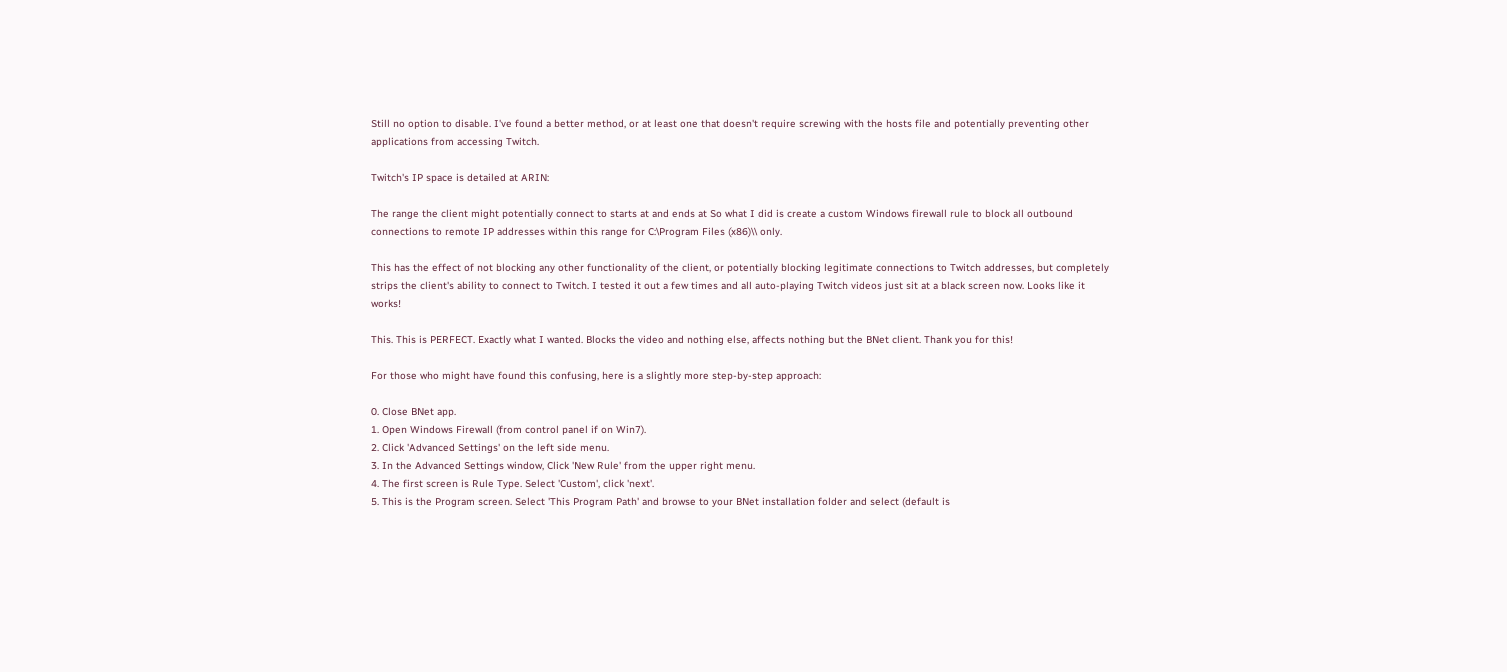Still no option to disable. I've found a better method, or at least one that doesn't require screwing with the hosts file and potentially preventing other applications from accessing Twitch.

Twitch's IP space is detailed at ARIN:

The range the client might potentially connect to starts at and ends at So what I did is create a custom Windows firewall rule to block all outbound connections to remote IP addresses within this range for C:\Program Files (x86)\\ only.

This has the effect of not blocking any other functionality of the client, or potentially blocking legitimate connections to Twitch addresses, but completely strips the client's ability to connect to Twitch. I tested it out a few times and all auto-playing Twitch videos just sit at a black screen now. Looks like it works!

This. This is PERFECT. Exactly what I wanted. Blocks the video and nothing else, affects nothing but the BNet client. Thank you for this!

For those who might have found this confusing, here is a slightly more step-by-step approach:

0. Close BNet app.
1. Open Windows Firewall (from control panel if on Win7).
2. Click 'Advanced Settings' on the left side menu.
3. In the Advanced Settings window, Click 'New Rule' from the upper right menu.
4. The first screen is Rule Type. Select 'Custom', click 'next'.
5. This is the Program screen. Select 'This Program Path' and browse to your BNet installation folder and select (default is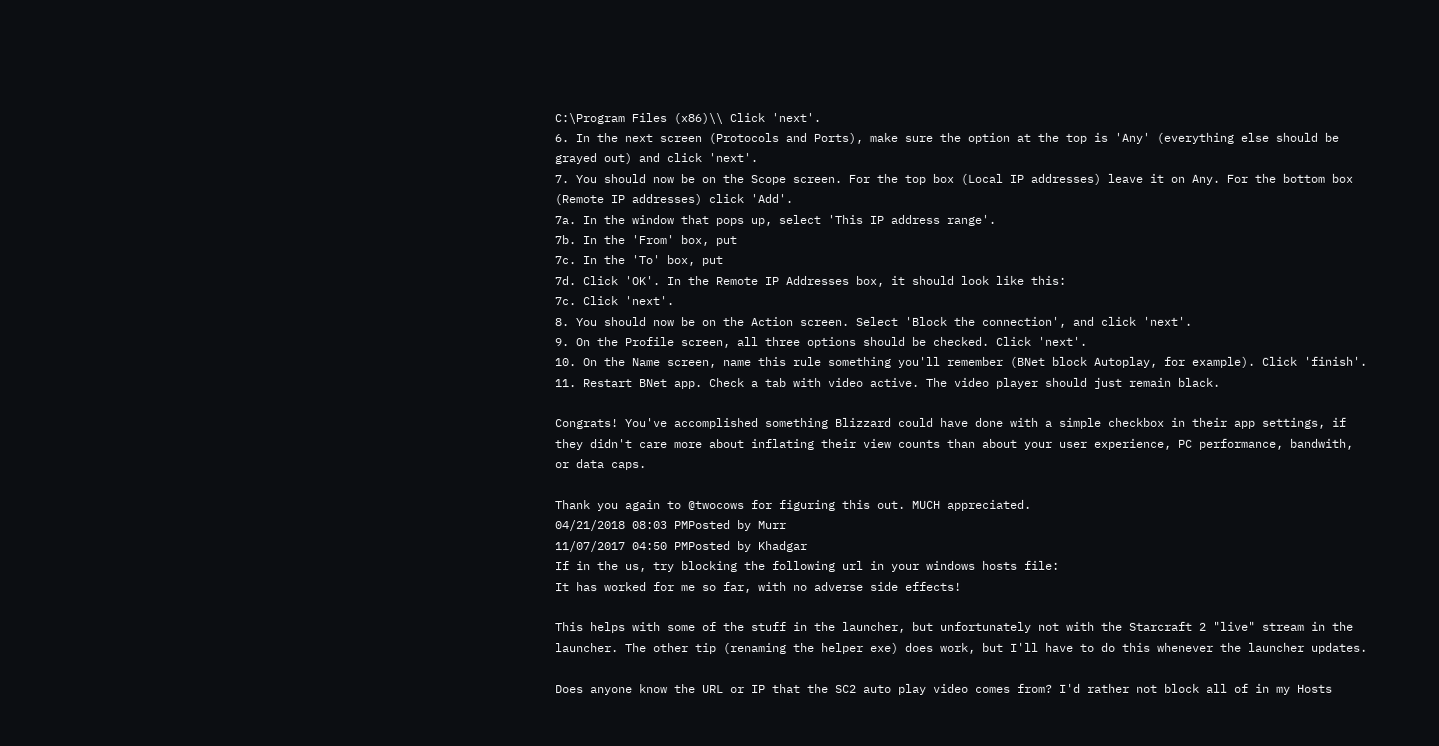C:\Program Files (x86)\\ Click 'next'.
6. In the next screen (Protocols and Ports), make sure the option at the top is 'Any' (everything else should be grayed out) and click 'next'.
7. You should now be on the Scope screen. For the top box (Local IP addresses) leave it on Any. For the bottom box (Remote IP addresses) click 'Add'.
7a. In the window that pops up, select 'This IP address range'.
7b. In the 'From' box, put
7c. In the 'To' box, put
7d. Click 'OK'. In the Remote IP Addresses box, it should look like this:
7c. Click 'next'.
8. You should now be on the Action screen. Select 'Block the connection', and click 'next'.
9. On the Profile screen, all three options should be checked. Click 'next'.
10. On the Name screen, name this rule something you'll remember (BNet block Autoplay, for example). Click 'finish'.
11. Restart BNet app. Check a tab with video active. The video player should just remain black.

Congrats! You've accomplished something Blizzard could have done with a simple checkbox in their app settings, if they didn't care more about inflating their view counts than about your user experience, PC performance, bandwith, or data caps.

Thank you again to @twocows for figuring this out. MUCH appreciated.
04/21/2018 08:03 PMPosted by Murr
11/07/2017 04:50 PMPosted by Khadgar
If in the us, try blocking the following url in your windows hosts file:
It has worked for me so far, with no adverse side effects!

This helps with some of the stuff in the launcher, but unfortunately not with the Starcraft 2 "live" stream in the launcher. The other tip (renaming the helper exe) does work, but I'll have to do this whenever the launcher updates.

Does anyone know the URL or IP that the SC2 auto play video comes from? I'd rather not block all of in my Hosts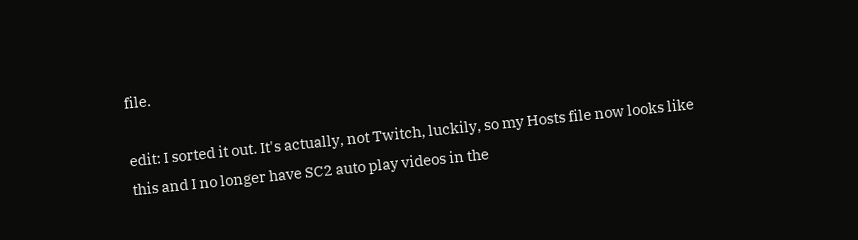file.

edit: I sorted it out. It's actually, not Twitch, luckily, so my Hosts file now looks like this and I no longer have SC2 auto play videos in the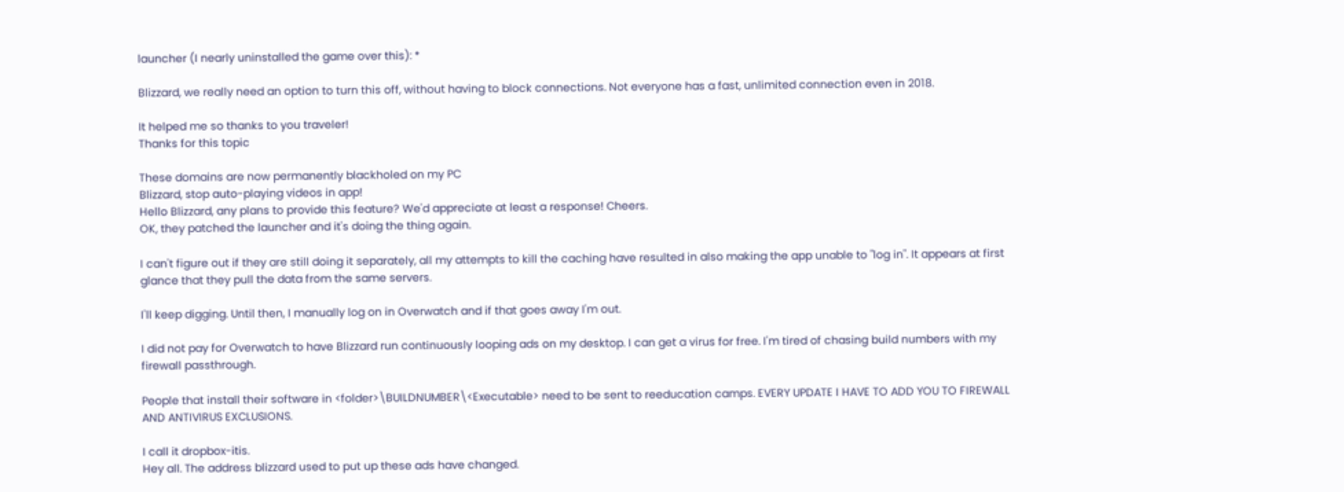launcher (I nearly uninstalled the game over this): *

Blizzard, we really need an option to turn this off, without having to block connections. Not everyone has a fast, unlimited connection even in 2018.

It helped me so thanks to you traveler!
Thanks for this topic

These domains are now permanently blackholed on my PC
Blizzard, stop auto-playing videos in app!
Hello Blizzard, any plans to provide this feature? We'd appreciate at least a response! Cheers.
OK, they patched the launcher and it's doing the thing again.

I can't figure out if they are still doing it separately, all my attempts to kill the caching have resulted in also making the app unable to "log in". It appears at first glance that they pull the data from the same servers.

I'll keep digging. Until then, I manually log on in Overwatch and if that goes away I'm out.

I did not pay for Overwatch to have Blizzard run continuously looping ads on my desktop. I can get a virus for free. I'm tired of chasing build numbers with my firewall passthrough.

People that install their software in <folder>\BUILDNUMBER\<Executable> need to be sent to reeducation camps. EVERY UPDATE I HAVE TO ADD YOU TO FIREWALL AND ANTIVIRUS EXCLUSIONS.

I call it dropbox-itis.
Hey all. The address blizzard used to put up these ads have changed.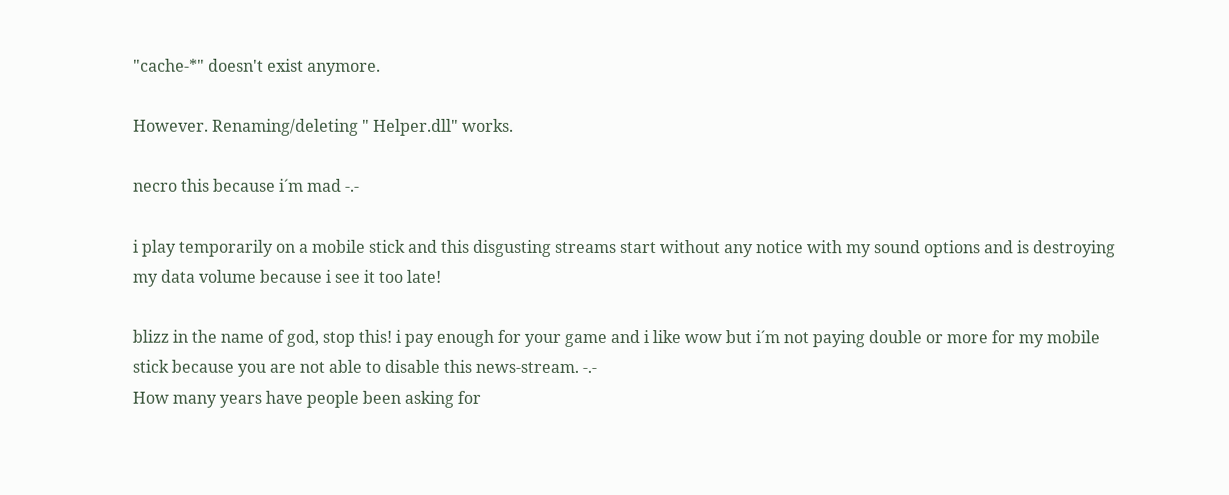"cache-*" doesn't exist anymore.

However. Renaming/deleting " Helper.dll" works.

necro this because i´m mad -.-

i play temporarily on a mobile stick and this disgusting streams start without any notice with my sound options and is destroying my data volume because i see it too late!

blizz in the name of god, stop this! i pay enough for your game and i like wow but i´m not paying double or more for my mobile stick because you are not able to disable this news-stream. -.-
How many years have people been asking for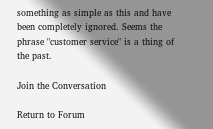something as simple as this and have been completely ignored. Seems the phrase "customer service" is a thing of the past.

Join the Conversation

Return to Forum